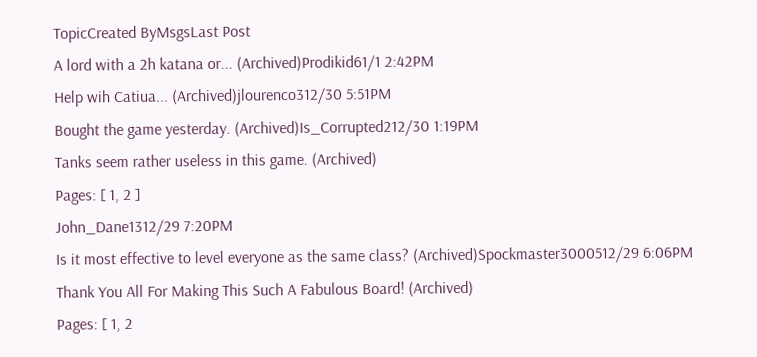TopicCreated ByMsgsLast Post
A lord with a 2h katana or... (Archived)Prodikid61/1 2:42PM
Help wih Catiua... (Archived)jlourenco312/30 5:51PM
Bought the game yesterday. (Archived)Is_Corrupted212/30 1:19PM
Tanks seem rather useless in this game. (Archived)
Pages: [ 1, 2 ]
John_Dane1312/29 7:20PM
Is it most effective to level everyone as the same class? (Archived)Spockmaster3000512/29 6:06PM
Thank You All For Making This Such A Fabulous Board! (Archived)
Pages: [ 1, 2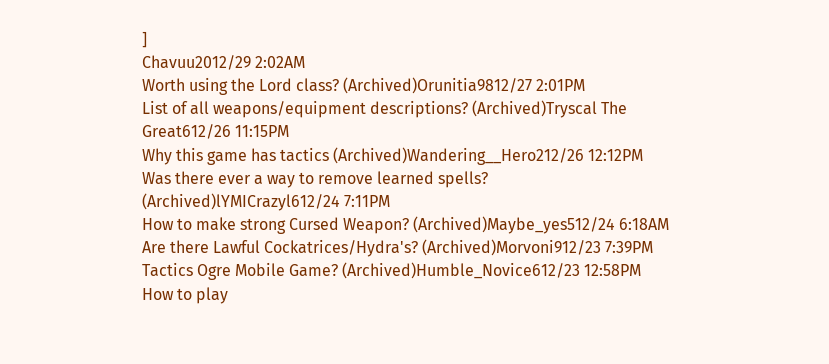]
Chavuu2012/29 2:02AM
Worth using the Lord class? (Archived)Orunitia9812/27 2:01PM
List of all weapons/equipment descriptions? (Archived)Tryscal The Great612/26 11:15PM
Why this game has tactics (Archived)Wandering__Hero212/26 12:12PM
Was there ever a way to remove learned spells? (Archived)lYMICrazyl612/24 7:11PM
How to make strong Cursed Weapon? (Archived)Maybe_yes512/24 6:18AM
Are there Lawful Cockatrices/Hydra's? (Archived)Morvoni912/23 7:39PM
Tactics Ogre Mobile Game? (Archived)Humble_Novice612/23 12:58PM
How to play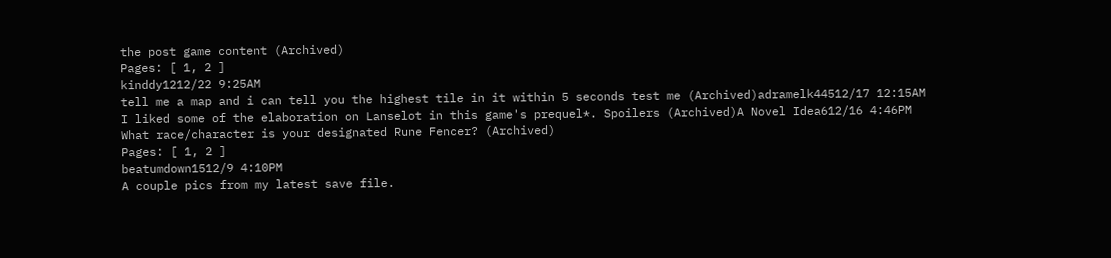the post game content (Archived)
Pages: [ 1, 2 ]
kinddy1212/22 9:25AM
tell me a map and i can tell you the highest tile in it within 5 seconds test me (Archived)adramelk44512/17 12:15AM
I liked some of the elaboration on Lanselot in this game's prequel*. Spoilers (Archived)A Novel Idea612/16 4:46PM
What race/character is your designated Rune Fencer? (Archived)
Pages: [ 1, 2 ]
beatumdown1512/9 4:10PM
A couple pics from my latest save file.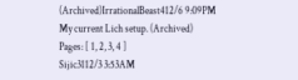(Archived)IrrationalBeast412/6 9:09PM
My current Lich setup. (Archived)
Pages: [ 1, 2, 3, 4 ]
Sijic3112/3 3:53AM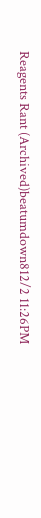Reagents Rant (Archived)beatumdown812/2 11:26PM